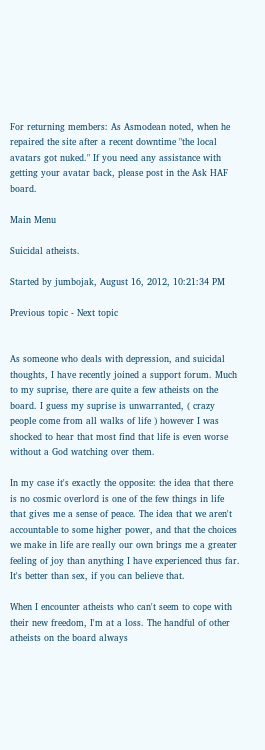For returning members: As Asmodean noted, when he repaired the site after a recent downtime "the local avatars got nuked." If you need any assistance with getting your avatar back, please post in the Ask HAF board.

Main Menu

Suicidal atheists.

Started by jumbojak, August 16, 2012, 10:21:34 PM

Previous topic - Next topic


As someone who deals with depression, and suicidal thoughts, I have recently joined a support forum. Much to my suprise, there are quite a few atheists on the board. I guess my suprise is unwarranted, ( crazy people come from all walks of life ) however I was shocked to hear that most find that life is even worse without a God watching over them.

In my case it's exactly the opposite: the idea that there is no cosmic overlord is one of the few things in life that gives me a sense of peace. The idea that we aren't accountable to some higher power, and that the choices we make in life are really our own brings me a greater feeling of joy than anything I have experienced thus far. It's better than sex, if you can believe that.

When I encounter atheists who can't seem to cope with their new freedom, I'm at a loss. The handful of other atheists on the board always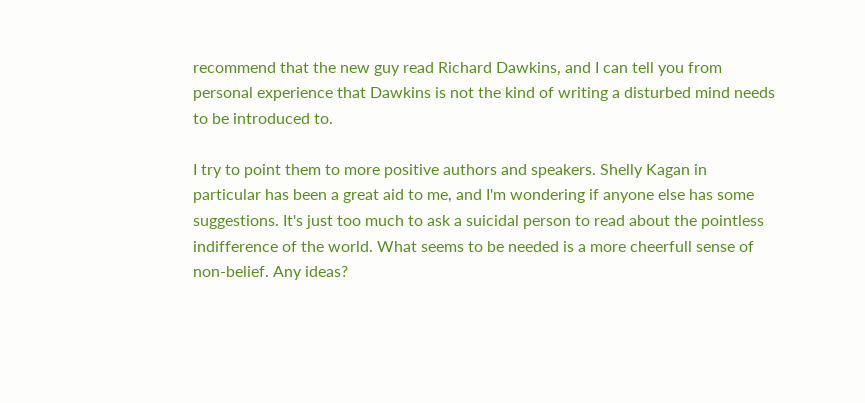recommend that the new guy read Richard Dawkins, and I can tell you from personal experience that Dawkins is not the kind of writing a disturbed mind needs to be introduced to.

I try to point them to more positive authors and speakers. Shelly Kagan in particular has been a great aid to me, and I'm wondering if anyone else has some suggestions. It's just too much to ask a suicidal person to read about the pointless indifference of the world. What seems to be needed is a more cheerfull sense of non-belief. Any ideas?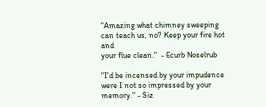"Amazing what chimney sweeping can teach us, no? Keep your fire hot and
your flue clean."  - Ecurb Noselrub

"I'd be incensed by your impudence were I not so impressed by your memory." - Siz